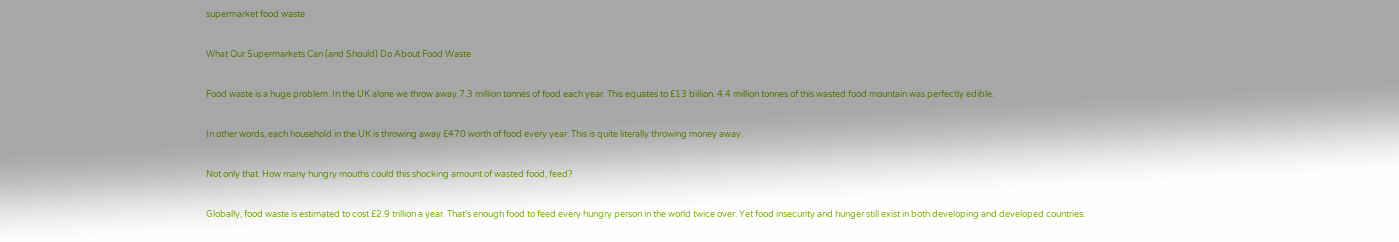supermarket food waste

What Our Supermarkets Can (and Should) Do About Food Waste

Food waste is a huge problem. In the UK alone we throw away 7.3 million tonnes of food each year. This equates to £13 billion. 4.4 million tonnes of this wasted food mountain was perfectly edible.

In other words, each household in the UK is throwing away £470 worth of food every year. This is quite literally throwing money away.

Not only that. How many hungry mouths could this shocking amount of wasted food, feed?

Globally, food waste is estimated to cost £2.9 trillion a year. That’s enough food to feed every hungry person in the world twice over. Yet food insecurity and hunger still exist in both developing and developed countries.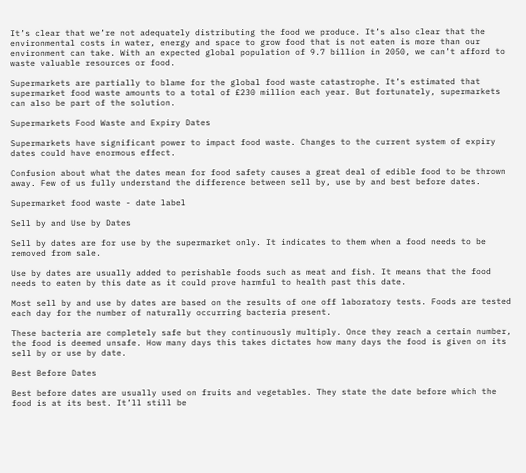It’s clear that we’re not adequately distributing the food we produce. It’s also clear that the environmental costs in water, energy and space to grow food that is not eaten is more than our environment can take. With an expected global population of 9.7 billion in 2050, we can’t afford to waste valuable resources or food.

Supermarkets are partially to blame for the global food waste catastrophe. It’s estimated that supermarket food waste amounts to a total of £230 million each year. But fortunately, supermarkets can also be part of the solution.

Supermarkets Food Waste and Expiry Dates

Supermarkets have significant power to impact food waste. Changes to the current system of expiry dates could have enormous effect.

Confusion about what the dates mean for food safety causes a great deal of edible food to be thrown away. Few of us fully understand the difference between sell by, use by and best before dates.

Supermarket food waste - date label

Sell by and Use by Dates

Sell by dates are for use by the supermarket only. It indicates to them when a food needs to be removed from sale.

Use by dates are usually added to perishable foods such as meat and fish. It means that the food needs to eaten by this date as it could prove harmful to health past this date.

Most sell by and use by dates are based on the results of one off laboratory tests. Foods are tested each day for the number of naturally occurring bacteria present.

These bacteria are completely safe but they continuously multiply. Once they reach a certain number, the food is deemed unsafe. How many days this takes dictates how many days the food is given on its sell by or use by date.

Best Before Dates

Best before dates are usually used on fruits and vegetables. They state the date before which the food is at its best. It’ll still be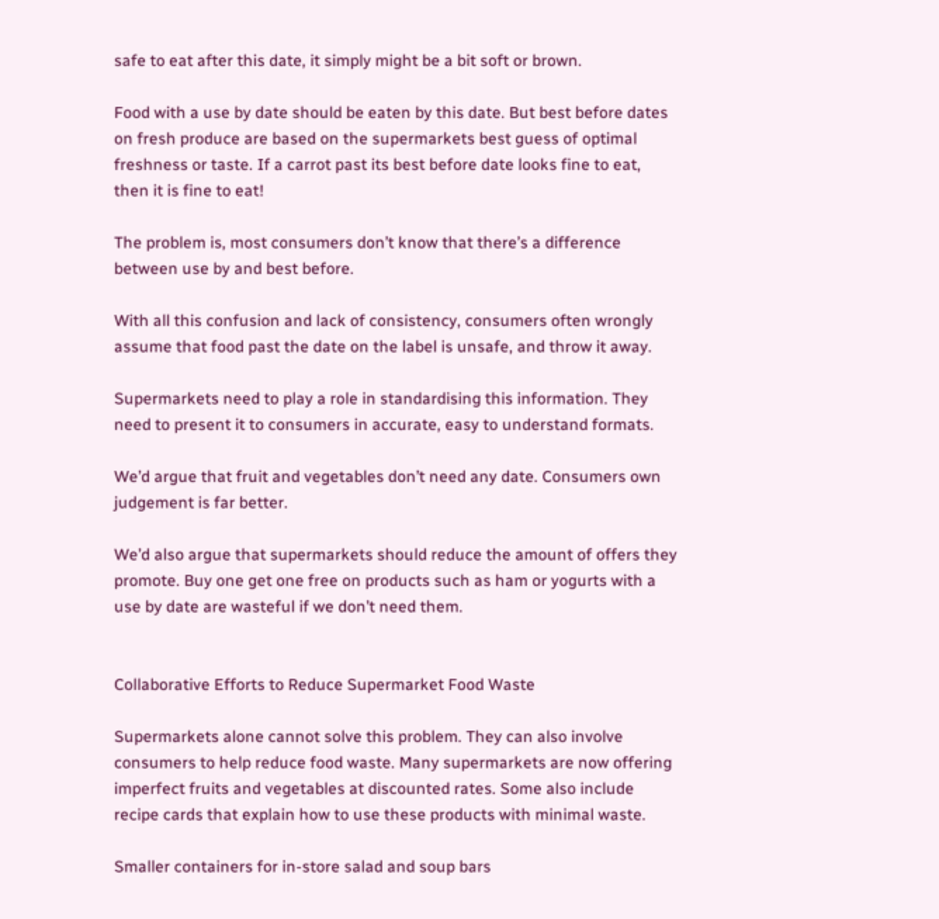safe to eat after this date, it simply might be a bit soft or brown.

Food with a use by date should be eaten by this date. But best before dates on fresh produce are based on the supermarkets best guess of optimal freshness or taste. If a carrot past its best before date looks fine to eat, then it is fine to eat!

The problem is, most consumers don’t know that there’s a difference between use by and best before.

With all this confusion and lack of consistency, consumers often wrongly assume that food past the date on the label is unsafe, and throw it away.

Supermarkets need to play a role in standardising this information. They need to present it to consumers in accurate, easy to understand formats.

We’d argue that fruit and vegetables don’t need any date. Consumers own judgement is far better.

We’d also argue that supermarkets should reduce the amount of offers they promote. Buy one get one free on products such as ham or yogurts with a use by date are wasteful if we don’t need them.


Collaborative Efforts to Reduce Supermarket Food Waste

Supermarkets alone cannot solve this problem. They can also involve consumers to help reduce food waste. Many supermarkets are now offering imperfect fruits and vegetables at discounted rates. Some also include recipe cards that explain how to use these products with minimal waste.

Smaller containers for in-store salad and soup bars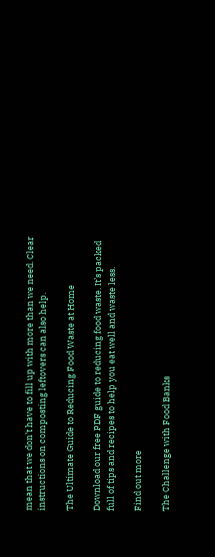mean that we don’t have to fill up with more than we need. Clear instructions on composting leftovers can also help.

The Ultimate Guide to Reducing Food Waste at Home

Download our free PDF guide to reducing food waste. It’s packed full of tips and recipes to help you eat well and waste less.

Find out more

The Challenge with Food Banks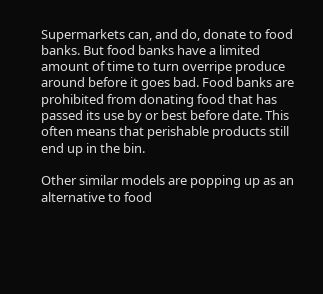Supermarkets can, and do, donate to food banks. But food banks have a limited amount of time to turn overripe produce around before it goes bad. Food banks are prohibited from donating food that has passed its use by or best before date. This often means that perishable products still end up in the bin.

Other similar models are popping up as an alternative to food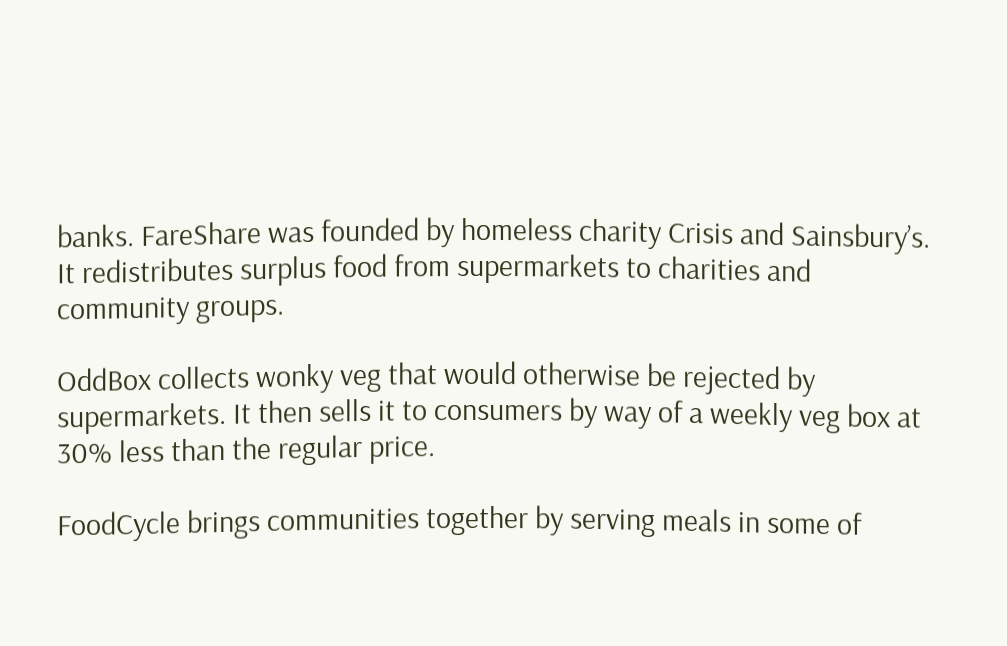banks. FareShare was founded by homeless charity Crisis and Sainsbury’s. It redistributes surplus food from supermarkets to charities and community groups.

OddBox collects wonky veg that would otherwise be rejected by supermarkets. It then sells it to consumers by way of a weekly veg box at 30% less than the regular price.

FoodCycle brings communities together by serving meals in some of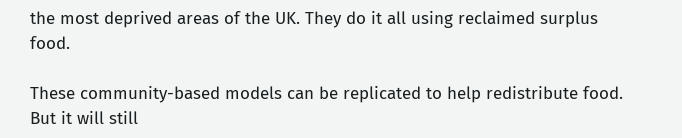the most deprived areas of the UK. They do it all using reclaimed surplus food.

These community-based models can be replicated to help redistribute food. But it will still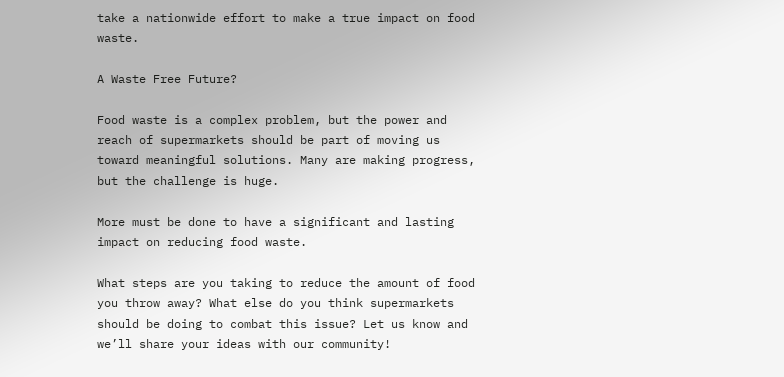take a nationwide effort to make a true impact on food waste.

A Waste Free Future?

Food waste is a complex problem, but the power and reach of supermarkets should be part of moving us toward meaningful solutions. Many are making progress, but the challenge is huge.

More must be done to have a significant and lasting impact on reducing food waste.

What steps are you taking to reduce the amount of food you throw away? What else do you think supermarkets should be doing to combat this issue? Let us know and we’ll share your ideas with our community!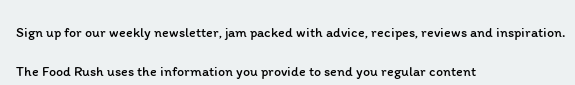Sign up for our weekly newsletter, jam packed with advice, recipes, reviews and inspiration.

The Food Rush uses the information you provide to send you regular content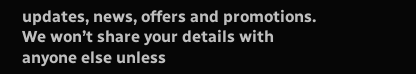updates, news, offers and promotions. We won’t share your details with anyone else unless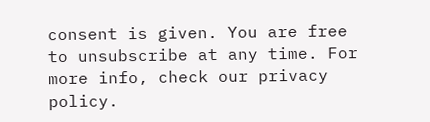consent is given. You are free to unsubscribe at any time. For more info, check our privacy policy.